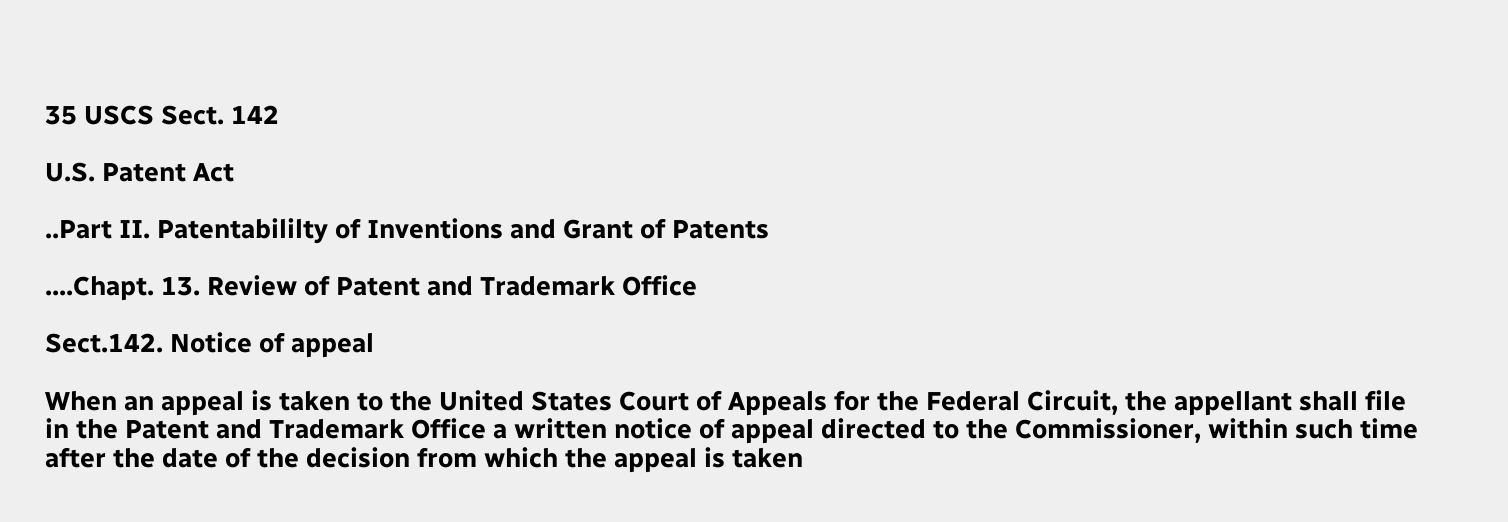35 USCS Sect. 142

U.S. Patent Act

..Part II. Patentabililty of Inventions and Grant of Patents

....Chapt. 13. Review of Patent and Trademark Office

Sect.142. Notice of appeal

When an appeal is taken to the United States Court of Appeals for the Federal Circuit, the appellant shall file in the Patent and Trademark Office a written notice of appeal directed to the Commissioner, within such time after the date of the decision from which the appeal is taken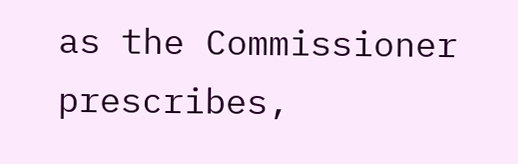as the Commissioner prescribes,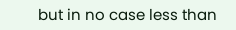but in no case less than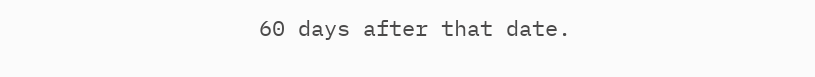60 days after that date.